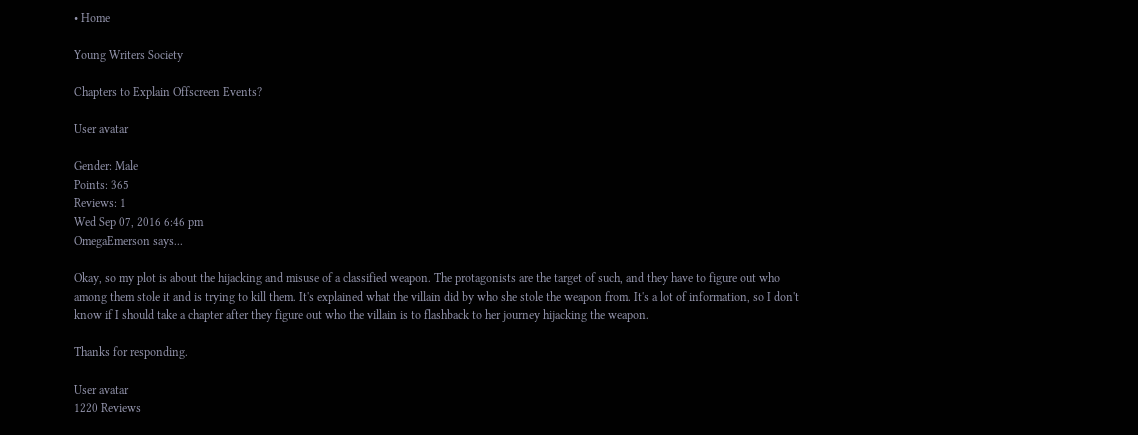• Home

Young Writers Society

Chapters to Explain Offscreen Events?

User avatar

Gender: Male
Points: 365
Reviews: 1
Wed Sep 07, 2016 6:46 pm
OmegaEmerson says...

Okay, so my plot is about the hijacking and misuse of a classified weapon. The protagonists are the target of such, and they have to figure out who among them stole it and is trying to kill them. It's explained what the villain did by who she stole the weapon from. It's a lot of information, so I don't know if I should take a chapter after they figure out who the villain is to flashback to her journey hijacking the weapon.

Thanks for responding.

User avatar
1220 Reviews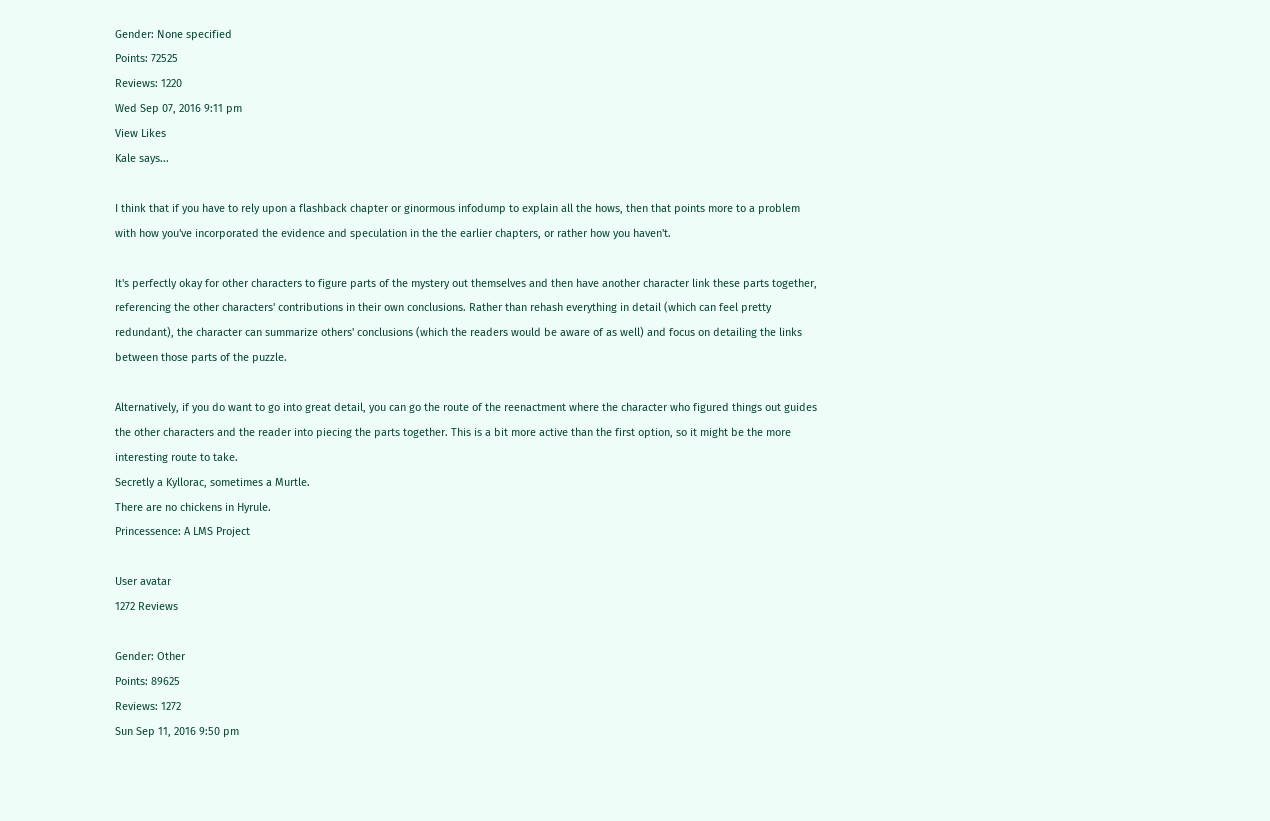Gender: None specified
Points: 72525
Reviews: 1220
Wed Sep 07, 2016 9:11 pm
View Likes
Kale says...

I think that if you have to rely upon a flashback chapter or ginormous infodump to explain all the hows, then that points more to a problem with how you've incorporated the evidence and speculation in the the earlier chapters, or rather how you haven't.

It's perfectly okay for other characters to figure parts of the mystery out themselves and then have another character link these parts together, referencing the other characters' contributions in their own conclusions. Rather than rehash everything in detail (which can feel pretty redundant), the character can summarize others' conclusions (which the readers would be aware of as well) and focus on detailing the links between those parts of the puzzle.

Alternatively, if you do want to go into great detail, you can go the route of the reenactment where the character who figured things out guides the other characters and the reader into piecing the parts together. This is a bit more active than the first option, so it might be the more interesting route to take.
Secretly a Kyllorac, sometimes a Murtle.
There are no chickens in Hyrule.
Princessence: A LMS Project

User avatar
1272 Reviews

Gender: Other
Points: 89625
Reviews: 1272
Sun Sep 11, 2016 9:50 pm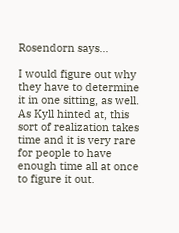Rosendorn says...

I would figure out why they have to determine it in one sitting, as well. As Kyll hinted at, this sort of realization takes time and it is very rare for people to have enough time all at once to figure it out.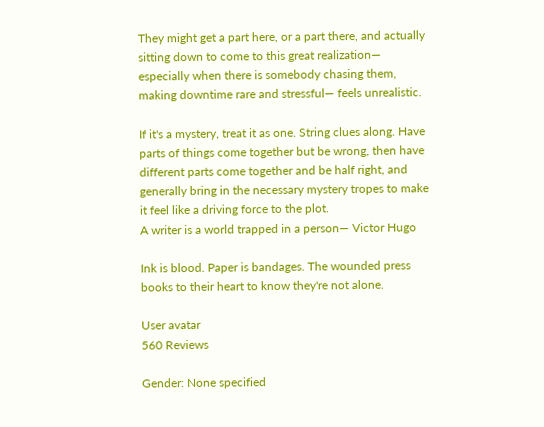They might get a part here, or a part there, and actually sitting down to come to this great realization— especially when there is somebody chasing them, making downtime rare and stressful— feels unrealistic.

If it's a mystery, treat it as one. String clues along. Have parts of things come together but be wrong, then have different parts come together and be half right, and generally bring in the necessary mystery tropes to make it feel like a driving force to the plot.
A writer is a world trapped in a person— Victor Hugo

Ink is blood. Paper is bandages. The wounded press books to their heart to know they're not alone.

User avatar
560 Reviews

Gender: None specified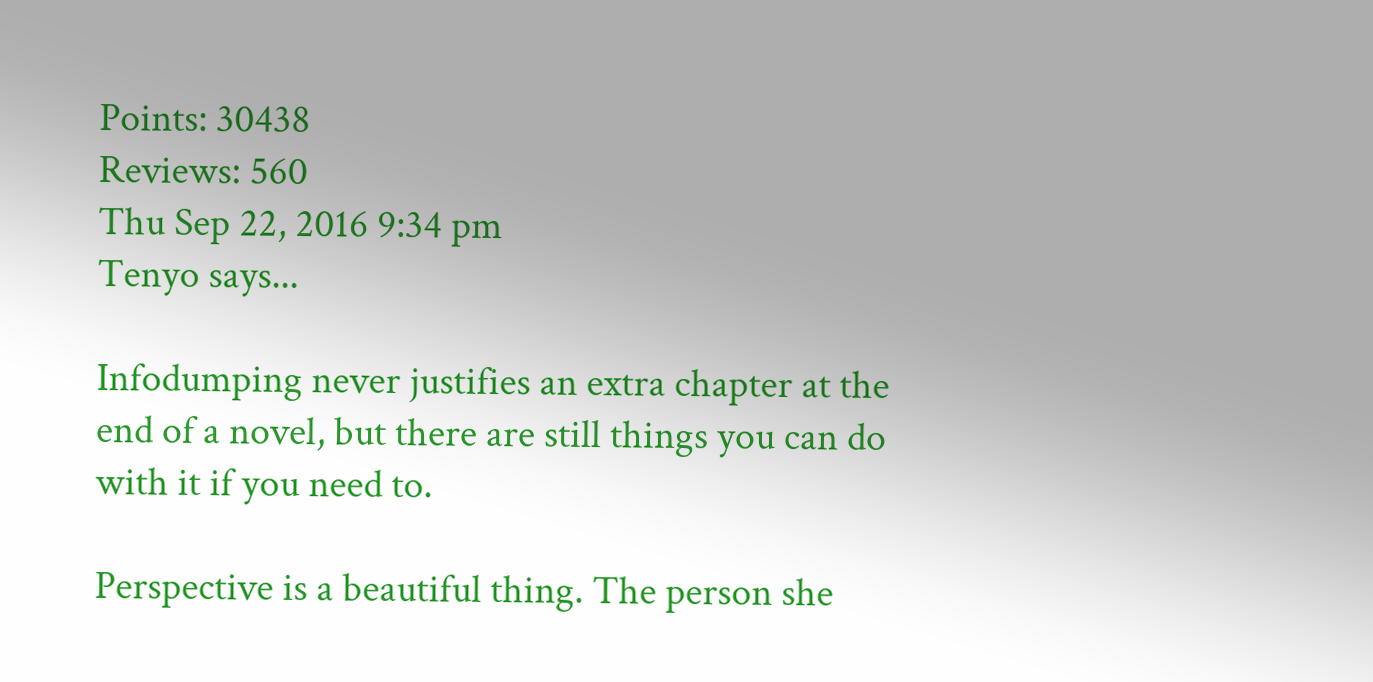Points: 30438
Reviews: 560
Thu Sep 22, 2016 9:34 pm
Tenyo says...

Infodumping never justifies an extra chapter at the end of a novel, but there are still things you can do with it if you need to.

Perspective is a beautiful thing. The person she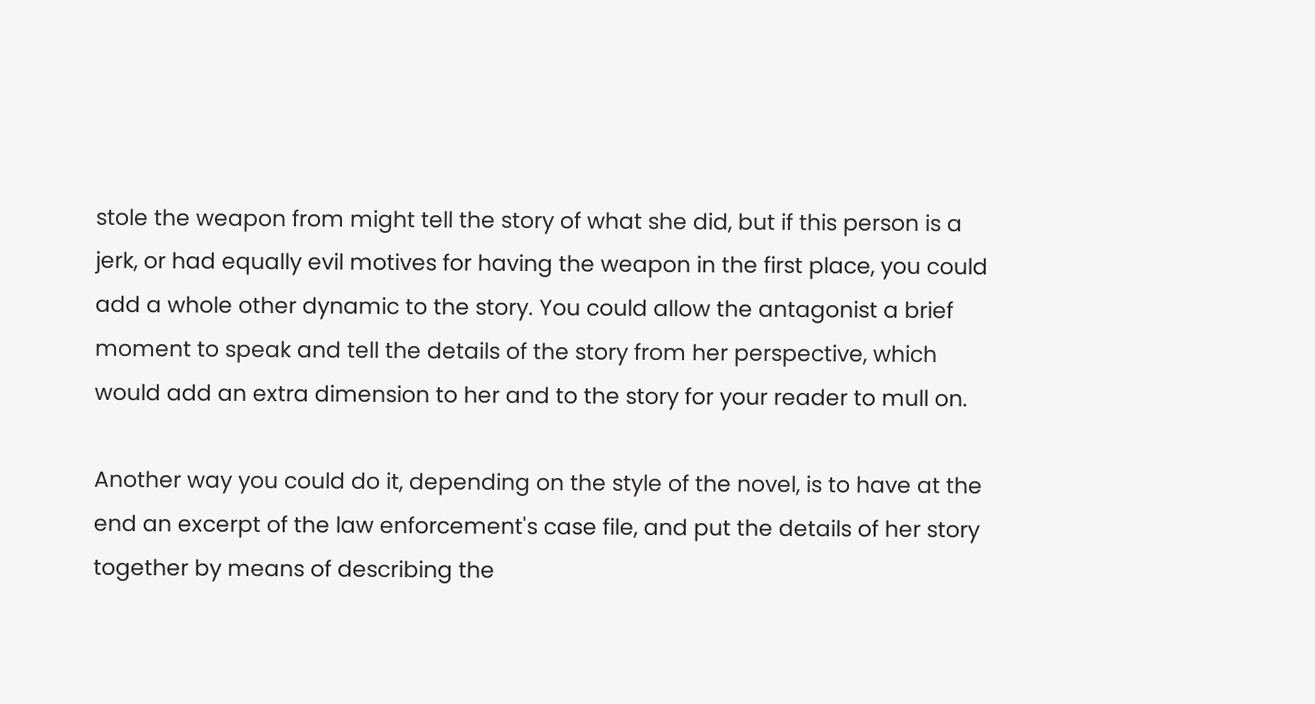stole the weapon from might tell the story of what she did, but if this person is a jerk, or had equally evil motives for having the weapon in the first place, you could add a whole other dynamic to the story. You could allow the antagonist a brief moment to speak and tell the details of the story from her perspective, which would add an extra dimension to her and to the story for your reader to mull on.

Another way you could do it, depending on the style of the novel, is to have at the end an excerpt of the law enforcement's case file, and put the details of her story together by means of describing the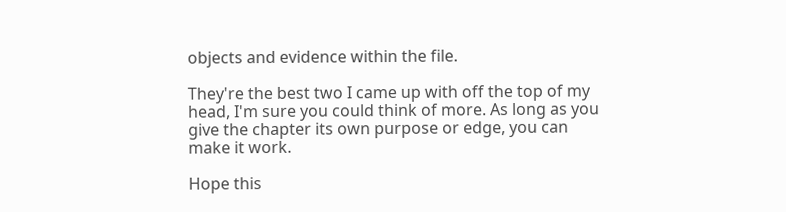objects and evidence within the file.

They're the best two I came up with off the top of my head, I'm sure you could think of more. As long as you give the chapter its own purpose or edge, you can make it work.

Hope this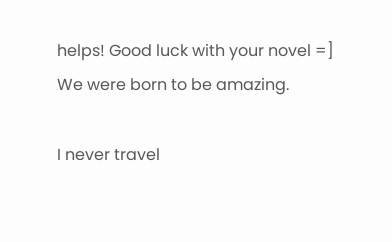helps! Good luck with your novel =]
We were born to be amazing.

I never travel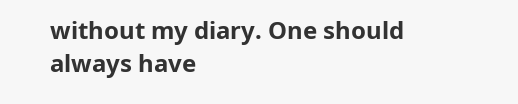without my diary. One should always have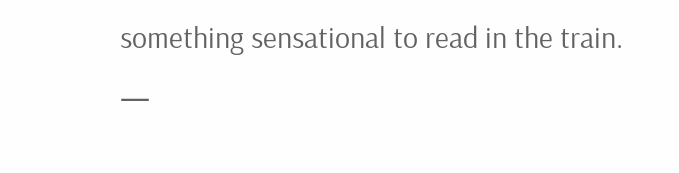something sensational to read in the train.
—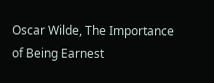Oscar Wilde, The Importance of Being Earnest